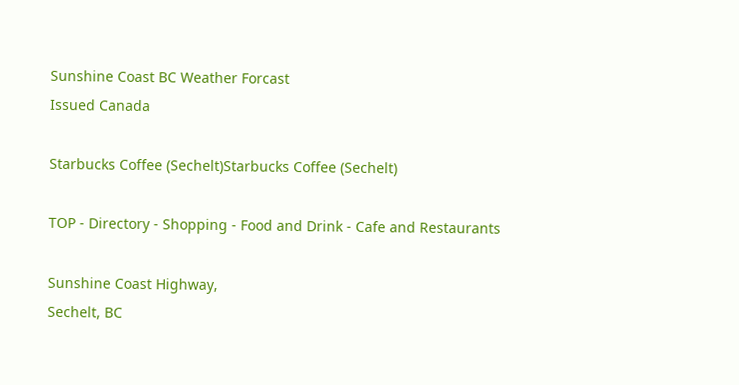Sunshine Coast BC Weather Forcast
Issued Canada

Starbucks Coffee (Sechelt)Starbucks Coffee (Sechelt)

TOP - Directory - Shopping - Food and Drink - Cafe and Restaurants

Sunshine Coast Highway,
Sechelt, BC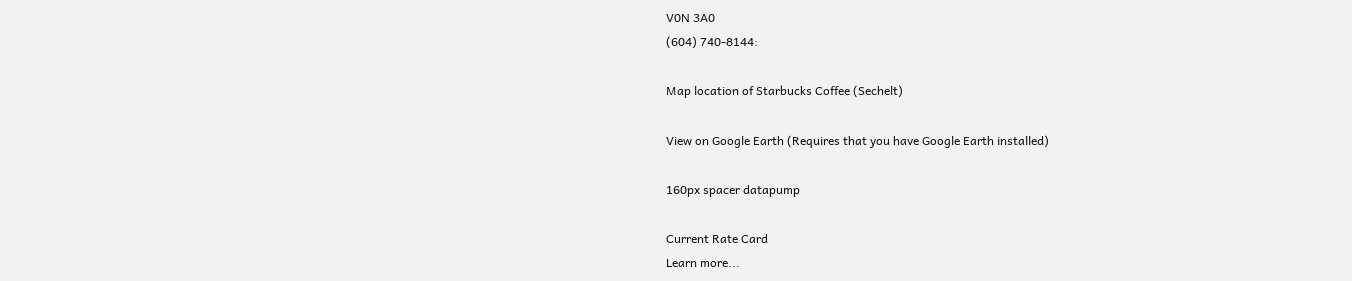V0N 3A0
(604) 740-8144:

Map location of Starbucks Coffee (Sechelt)

View on Google Earth (Requires that you have Google Earth installed)

160px spacer datapump

Current Rate Card
Learn more...